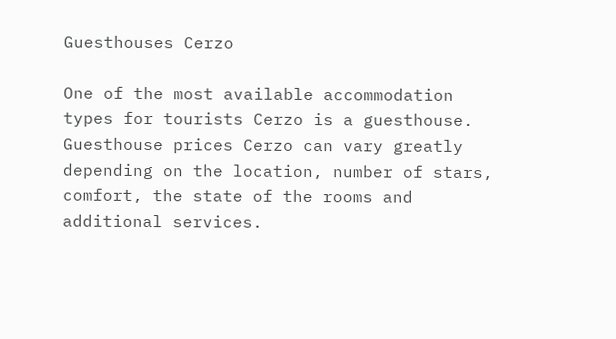Guesthouses Cerzo

One of the most available accommodation types for tourists Cerzo is a guesthouse. Guesthouse prices Cerzo can vary greatly depending on the location, number of stars, comfort, the state of the rooms and additional services.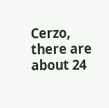Cerzo, there are about 24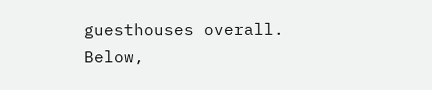guesthouses overall. Below,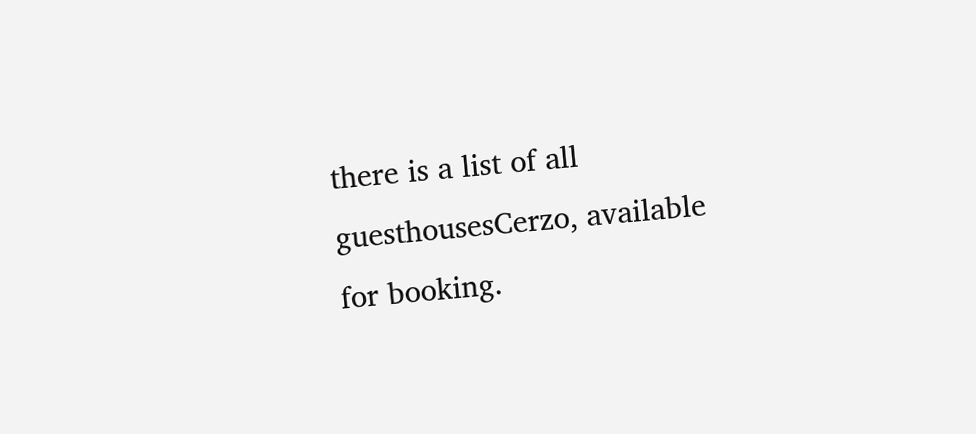there is a list of all guesthousesCerzo, available for booking.